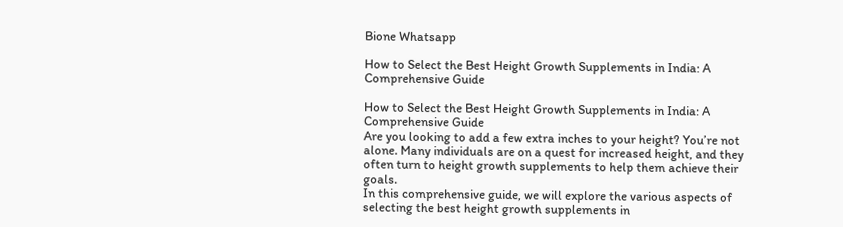Bione Whatsapp

How to Select the Best Height Growth Supplements in India: A Comprehensive Guide

How to Select the Best Height Growth Supplements in India: A Comprehensive Guide
Are you looking to add a few extra inches to your height? You’re not alone. Many individuals are on a quest for increased height, and they often turn to height growth supplements to help them achieve their goals.
In this comprehensive guide, we will explore the various aspects of selecting the best height growth supplements in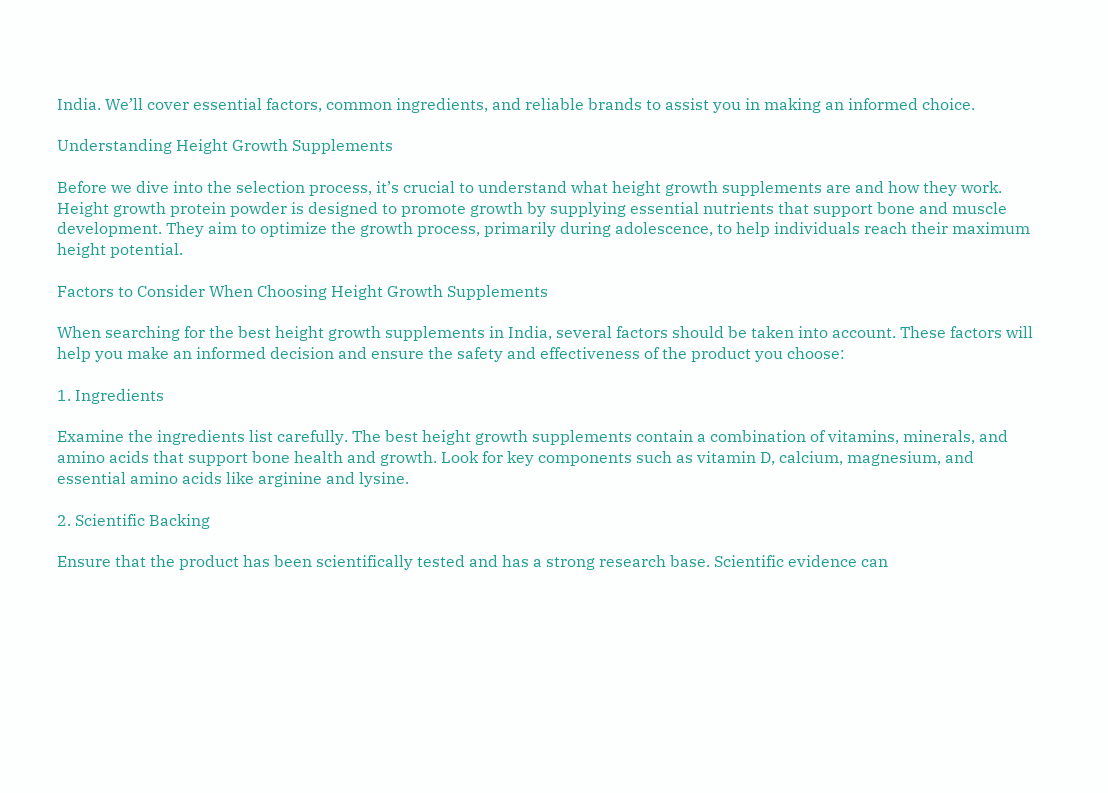India. We’ll cover essential factors, common ingredients, and reliable brands to assist you in making an informed choice.

Understanding Height Growth Supplements

Before we dive into the selection process, it’s crucial to understand what height growth supplements are and how they work. Height growth protein powder is designed to promote growth by supplying essential nutrients that support bone and muscle development. They aim to optimize the growth process, primarily during adolescence, to help individuals reach their maximum height potential.

Factors to Consider When Choosing Height Growth Supplements

When searching for the best height growth supplements in India, several factors should be taken into account. These factors will help you make an informed decision and ensure the safety and effectiveness of the product you choose:

1. Ingredients

Examine the ingredients list carefully. The best height growth supplements contain a combination of vitamins, minerals, and amino acids that support bone health and growth. Look for key components such as vitamin D, calcium, magnesium, and essential amino acids like arginine and lysine.

2. Scientific Backing

Ensure that the product has been scientifically tested and has a strong research base. Scientific evidence can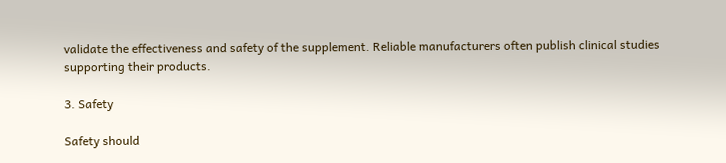validate the effectiveness and safety of the supplement. Reliable manufacturers often publish clinical studies supporting their products.

3. Safety

Safety should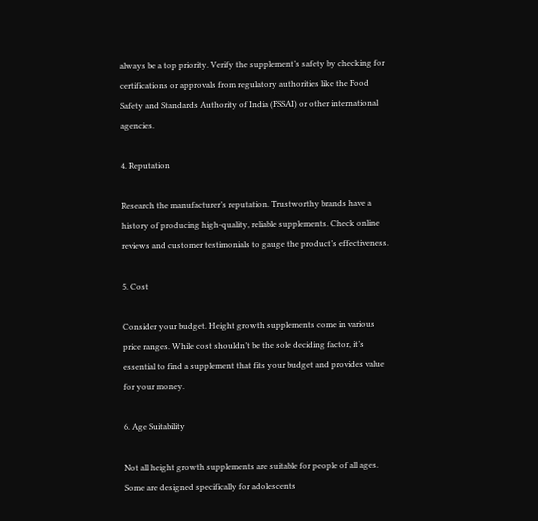always be a top priority. Verify the supplement’s safety by checking for certifications or approvals from regulatory authorities like the Food Safety and Standards Authority of India (FSSAI) or other international agencies.

4. Reputation

Research the manufacturer’s reputation. Trustworthy brands have a history of producing high-quality, reliable supplements. Check online reviews and customer testimonials to gauge the product’s effectiveness.

5. Cost

Consider your budget. Height growth supplements come in various price ranges. While cost shouldn’t be the sole deciding factor, it’s essential to find a supplement that fits your budget and provides value for your money.

6. Age Suitability

Not all height growth supplements are suitable for people of all ages. Some are designed specifically for adolescents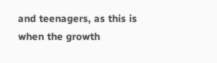and teenagers, as this is when the growth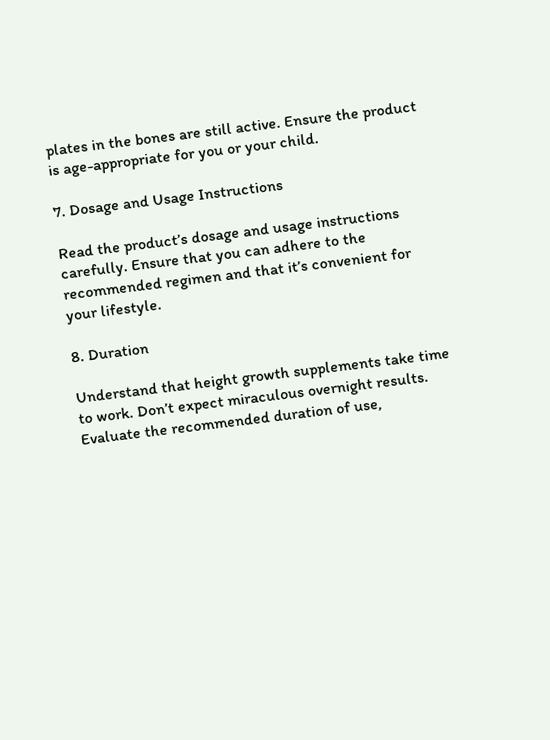plates in the bones are still active. Ensure the product is age-appropriate for you or your child.

7. Dosage and Usage Instructions

Read the product’s dosage and usage instructions carefully. Ensure that you can adhere to the recommended regimen and that it’s convenient for your lifestyle.

8. Duration

Understand that height growth supplements take time to work. Don’t expect miraculous overnight results. Evaluate the recommended duration of use,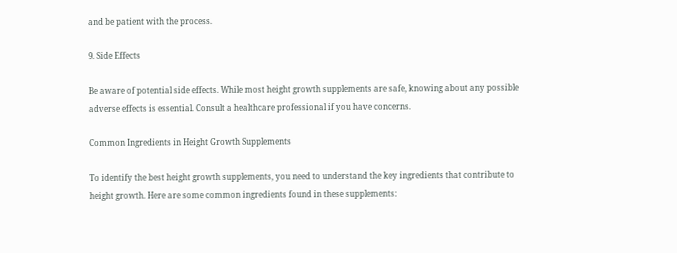and be patient with the process.

9. Side Effects

Be aware of potential side effects. While most height growth supplements are safe, knowing about any possible adverse effects is essential. Consult a healthcare professional if you have concerns.

Common Ingredients in Height Growth Supplements

To identify the best height growth supplements, you need to understand the key ingredients that contribute to height growth. Here are some common ingredients found in these supplements: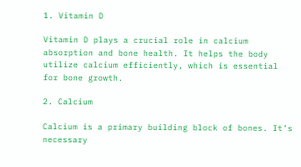1. Vitamin D

Vitamin D plays a crucial role in calcium absorption and bone health. It helps the body utilize calcium efficiently, which is essential for bone growth.

2. Calcium

Calcium is a primary building block of bones. It’s necessary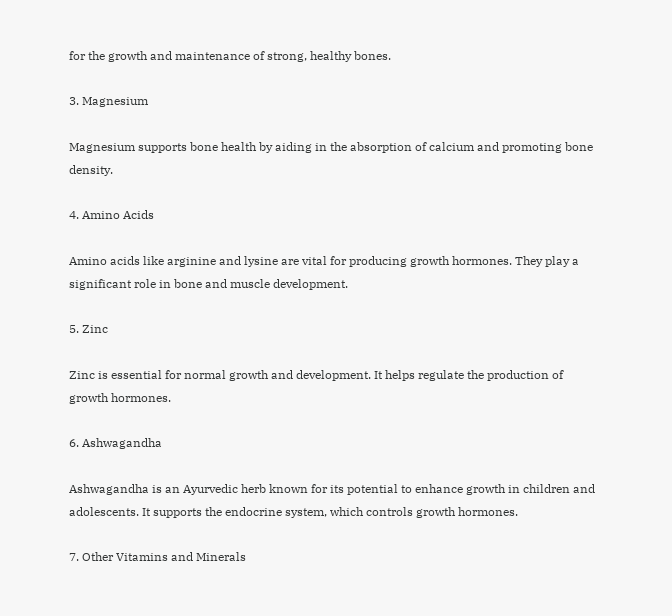for the growth and maintenance of strong, healthy bones.

3. Magnesium

Magnesium supports bone health by aiding in the absorption of calcium and promoting bone density.

4. Amino Acids

Amino acids like arginine and lysine are vital for producing growth hormones. They play a significant role in bone and muscle development.

5. Zinc

Zinc is essential for normal growth and development. It helps regulate the production of growth hormones.

6. Ashwagandha

Ashwagandha is an Ayurvedic herb known for its potential to enhance growth in children and adolescents. It supports the endocrine system, which controls growth hormones.

7. Other Vitamins and Minerals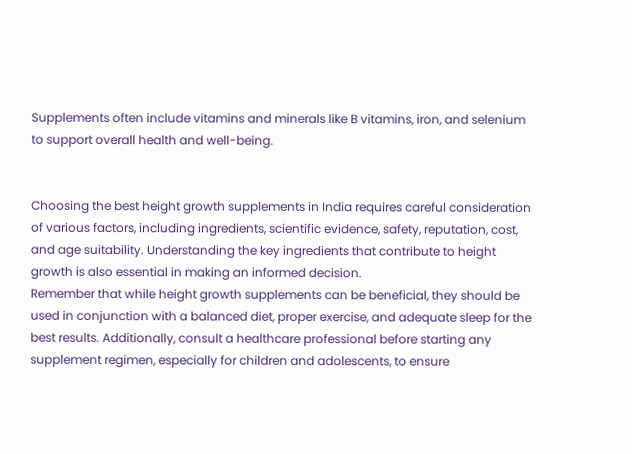Supplements often include vitamins and minerals like B vitamins, iron, and selenium to support overall health and well-being.


Choosing the best height growth supplements in India requires careful consideration of various factors, including ingredients, scientific evidence, safety, reputation, cost, and age suitability. Understanding the key ingredients that contribute to height growth is also essential in making an informed decision.
Remember that while height growth supplements can be beneficial, they should be used in conjunction with a balanced diet, proper exercise, and adequate sleep for the best results. Additionally, consult a healthcare professional before starting any supplement regimen, especially for children and adolescents, to ensure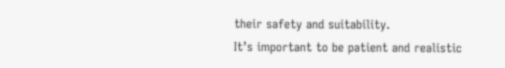their safety and suitability.
It’s important to be patient and realistic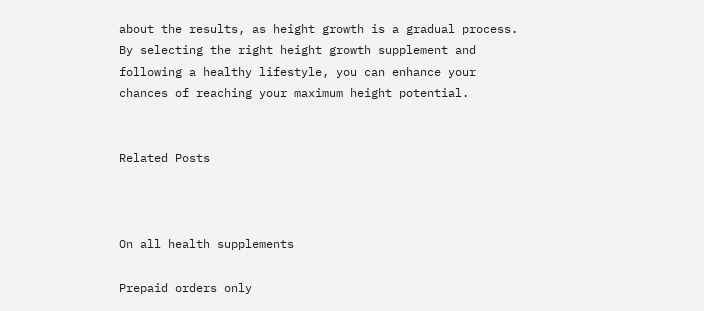about the results, as height growth is a gradual process. By selecting the right height growth supplement and following a healthy lifestyle, you can enhance your chances of reaching your maximum height potential.


Related Posts



On all health supplements

Prepaid orders only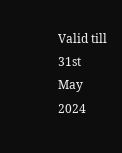Valid till 31st May 2024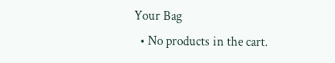Your Bag
  • No products in the cart.